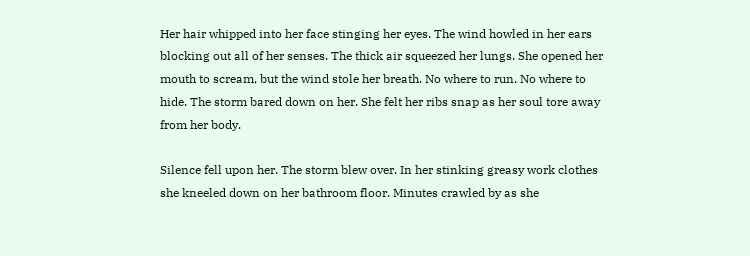Her hair whipped into her face stinging her eyes. The wind howled in her ears blocking out all of her senses. The thick air squeezed her lungs. She opened her mouth to scream, but the wind stole her breath. No where to run. No where to hide. The storm bared down on her. She felt her ribs snap as her soul tore away from her body.

Silence fell upon her. The storm blew over. In her stinking greasy work clothes she kneeled down on her bathroom floor. Minutes crawled by as she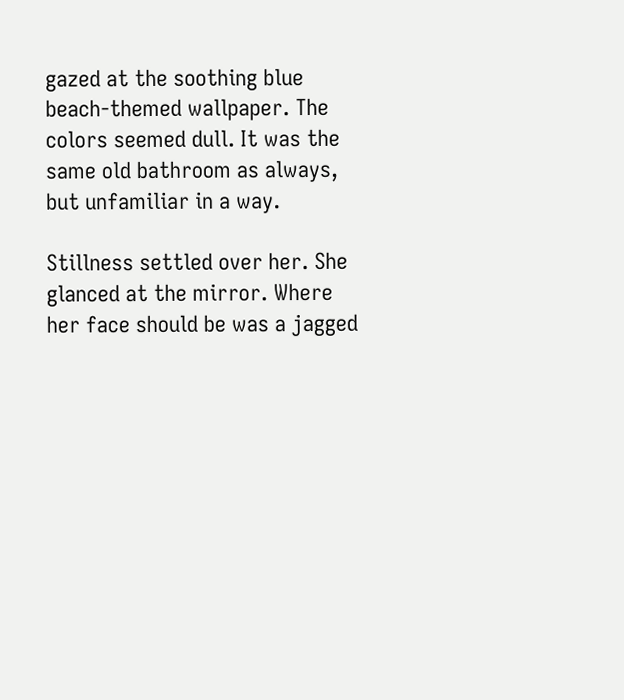gazed at the soothing blue beach-themed wallpaper. The colors seemed dull. It was the same old bathroom as always, but unfamiliar in a way.

Stillness settled over her. She glanced at the mirror. Where her face should be was a jagged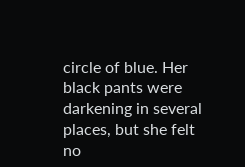circle of blue. Her black pants were darkening in several places, but she felt no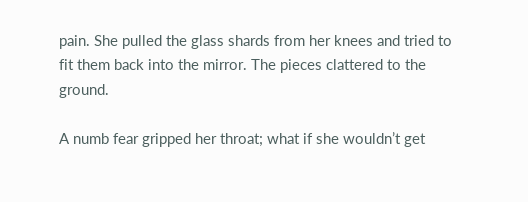pain. She pulled the glass shards from her knees and tried to fit them back into the mirror. The pieces clattered to the ground.

A numb fear gripped her throat; what if she wouldn’t get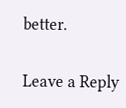better.


Leave a Reply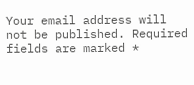Your email address will not be published. Required fields are marked *